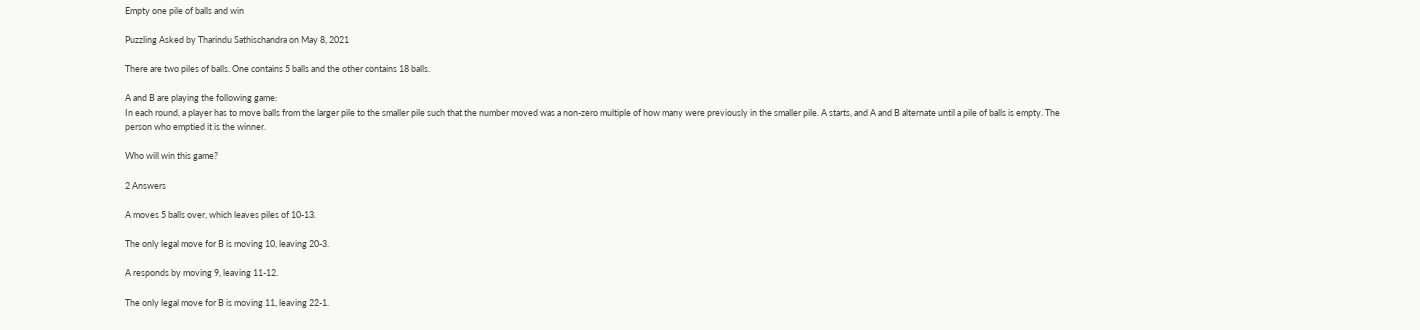Empty one pile of balls and win

Puzzling Asked by Tharindu Sathischandra on May 8, 2021

There are two piles of balls. One contains 5 balls and the other contains 18 balls.

A and B are playing the following game:
In each round, a player has to move balls from the larger pile to the smaller pile such that the number moved was a non-zero multiple of how many were previously in the smaller pile. A starts, and A and B alternate until a pile of balls is empty. The person who emptied it is the winner.

Who will win this game?

2 Answers

A moves 5 balls over, which leaves piles of 10-13.

The only legal move for B is moving 10, leaving 20-3.

A responds by moving 9, leaving 11-12.

The only legal move for B is moving 11, leaving 22-1.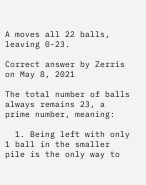A moves all 22 balls, leaving 0-23.

Correct answer by Zerris on May 8, 2021

The total number of balls always remains 23, a prime number, meaning:

  1. Being left with only 1 ball in the smaller pile is the only way to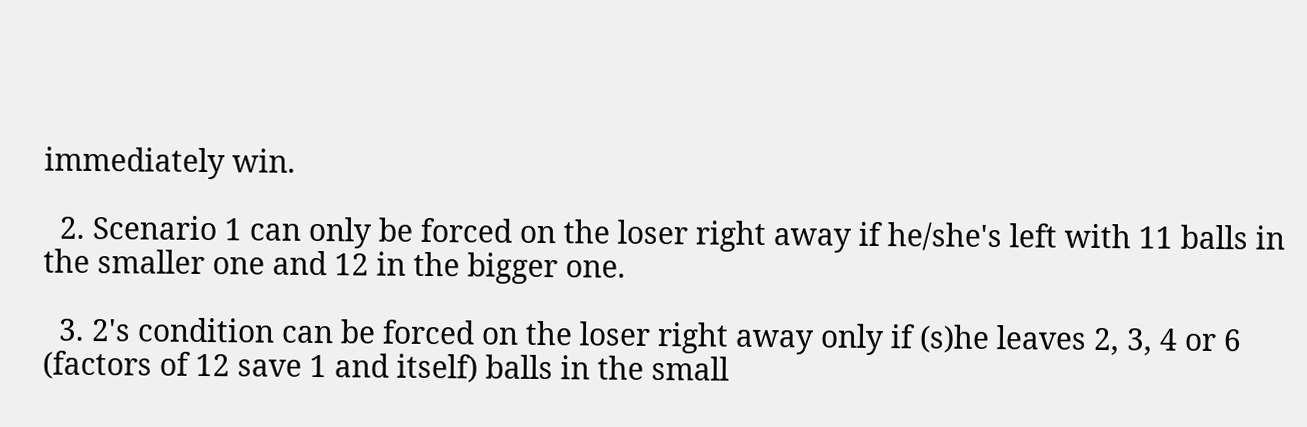immediately win.

  2. Scenario 1 can only be forced on the loser right away if he/she's left with 11 balls in the smaller one and 12 in the bigger one.

  3. 2's condition can be forced on the loser right away only if (s)he leaves 2, 3, 4 or 6 (factors of 12 save 1 and itself) balls in the small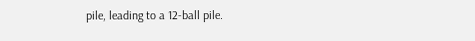pile, leading to a 12-ball pile.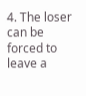4. The loser can be forced to leave a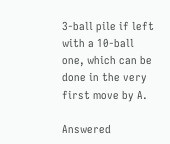3-ball pile if left with a 10-ball one, which can be done in the very first move by A.

Answered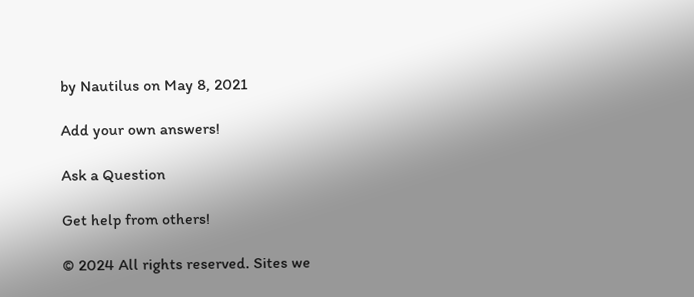by Nautilus on May 8, 2021

Add your own answers!

Ask a Question

Get help from others!

© 2024 All rights reserved. Sites we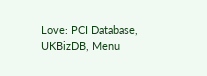Love: PCI Database, UKBizDB, Menu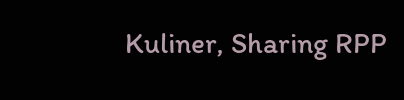Kuliner, Sharing RPP